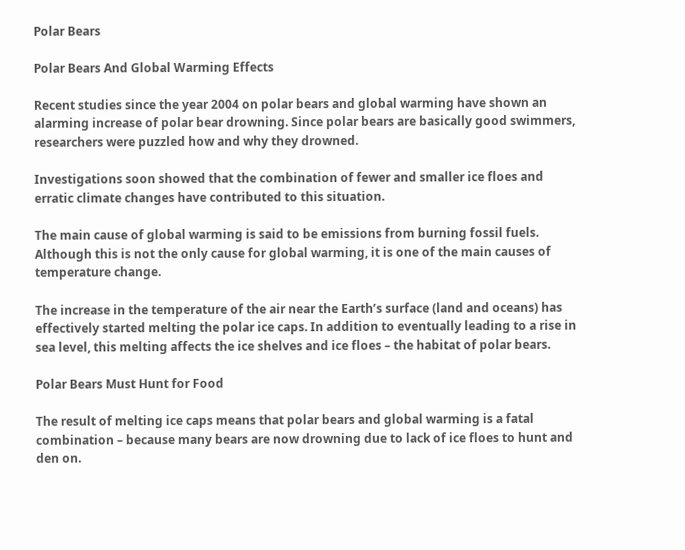Polar Bears

Polar Bears And Global Warming Effects

Recent studies since the year 2004 on polar bears and global warming have shown an alarming increase of polar bear drowning. Since polar bears are basically good swimmers, researchers were puzzled how and why they drowned.

Investigations soon showed that the combination of fewer and smaller ice floes and erratic climate changes have contributed to this situation.

The main cause of global warming is said to be emissions from burning fossil fuels. Although this is not the only cause for global warming, it is one of the main causes of temperature change.

The increase in the temperature of the air near the Earth’s surface (land and oceans) has effectively started melting the polar ice caps. In addition to eventually leading to a rise in sea level, this melting affects the ice shelves and ice floes – the habitat of polar bears.

Polar Bears Must Hunt for Food

The result of melting ice caps means that polar bears and global warming is a fatal combination – because many bears are now drowning due to lack of ice floes to hunt and den on.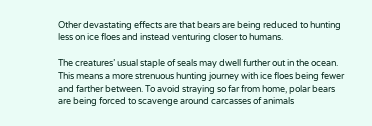Other devastating effects are that bears are being reduced to hunting less on ice floes and instead venturing closer to humans.

The creatures’ usual staple of seals may dwell further out in the ocean. This means a more strenuous hunting journey with ice floes being fewer and farther between. To avoid straying so far from home, polar bears are being forced to scavenge around carcasses of animals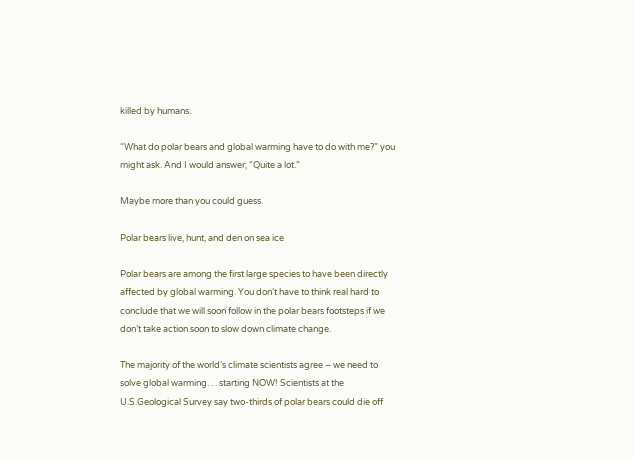killed by humans.

“What do polar bears and global warming have to do with me?” you might ask. And I would answer, “Quite a lot.”

Maybe more than you could guess.

Polar bears live, hunt, and den on sea ice

Polar bears are among the first large species to have been directly affected by global warming. You don’t have to think real hard to conclude that we will soon follow in the polar bears footsteps if we don’t take action soon to slow down climate change.

The majority of the world’s climate scientists agree – we need to solve global warming. . . starting NOW! Scientists at the U.S.Geological Survey say two-thirds of polar bears could die off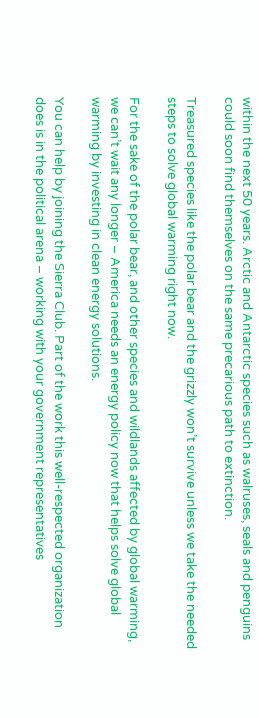within the next 50 years. Arctic and Antarctic species such as walruses, seals and penguins could soon find themselves on the same precarious path to extinction.

Treasured species like the polar bear and the grizzly won’t survive unless we take the needed steps to solve global warming right now.

For the sake of the polar bear, and other species and wildlands affected by global warming, we can’t wait any longer – America needs an energy policy now that helps solve global warming by investing in clean energy solutions.

You can help by joining the Sierra Club. Part of the work this well-respected organization does is in the political arena – working with your government representatives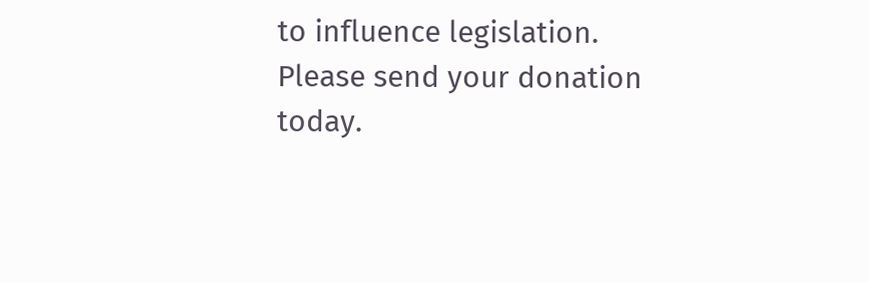to influence legislation. Please send your donation today.